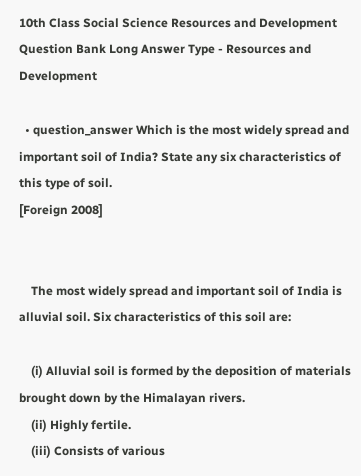10th Class Social Science Resources and Development Question Bank Long Answer Type - Resources and Development

  • question_answer Which is the most widely spread and important soil of India? State any six characteristics of this type of soil.                                                                                                                                                       [Foreign 2008]


    The most widely spread and important soil of India is alluvial soil. Six characteristics of this soil are:

    (i) Alluvial soil is formed by the deposition of materials brought down by the Himalayan rivers.
    (ii) Highly fertile.
    (iii) Consists of various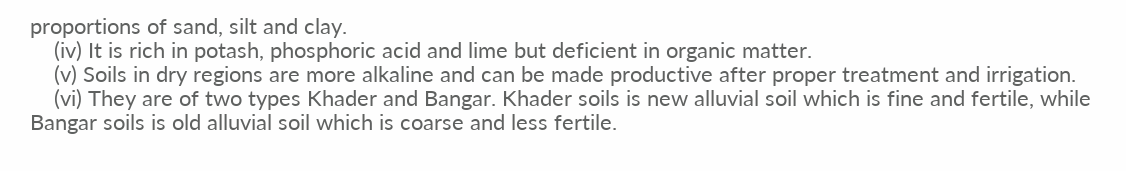proportions of sand, silt and clay.
    (iv) It is rich in potash, phosphoric acid and lime but deficient in organic matter.
    (v) Soils in dry regions are more alkaline and can be made productive after proper treatment and irrigation.
    (vi) They are of two types Khader and Bangar. Khader soils is new alluvial soil which is fine and fertile, while Bangar soils is old alluvial soil which is coarse and less fertile.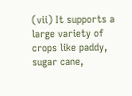(vii) It supports a large variety of crops like paddy, sugar cane,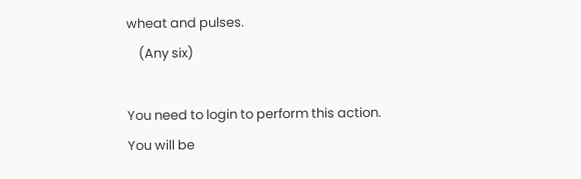wheat and pulses.
    (Any six)

You need to login to perform this action.
You will be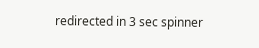redirected in 3 sec spinner